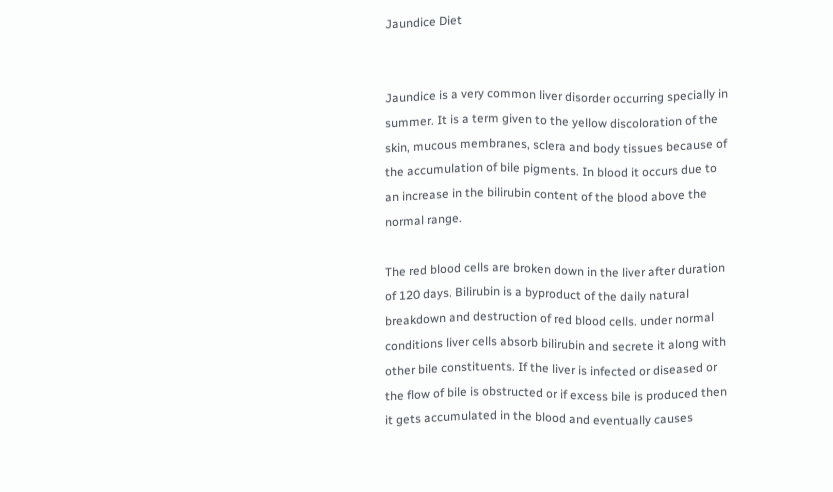Jaundice Diet


Jaundice is a very common liver disorder occurring specially in summer. It is a term given to the yellow discoloration of the skin, mucous membranes, sclera and body tissues because of the accumulation of bile pigments. In blood it occurs due to an increase in the bilirubin content of the blood above the normal range.

The red blood cells are broken down in the liver after duration of 120 days. Bilirubin is a byproduct of the daily natural breakdown and destruction of red blood cells. under normal conditions liver cells absorb bilirubin and secrete it along with other bile constituents. If the liver is infected or diseased or the flow of bile is obstructed or if excess bile is produced then it gets accumulated in the blood and eventually causes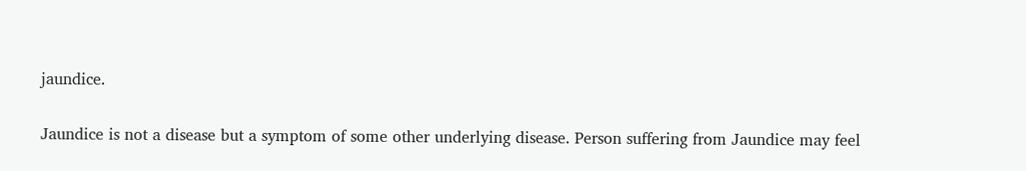jaundice.

Jaundice is not a disease but a symptom of some other underlying disease. Person suffering from Jaundice may feel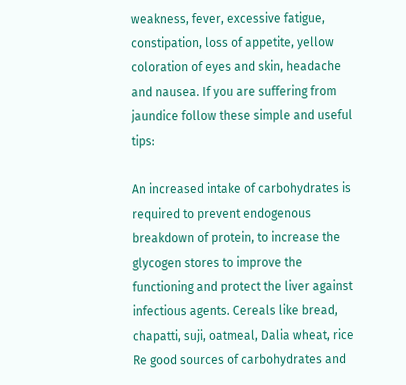weakness, fever, excessive fatigue, constipation, loss of appetite, yellow coloration of eyes and skin, headache and nausea. If you are suffering from jaundice follow these simple and useful tips:

An increased intake of carbohydrates is required to prevent endogenous breakdown of protein, to increase the glycogen stores to improve the functioning and protect the liver against infectious agents. Cereals like bread, chapatti, suji, oatmeal, Dalia wheat, rice Re good sources of carbohydrates and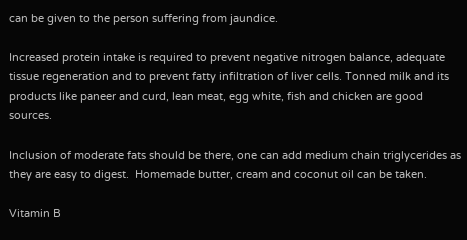can be given to the person suffering from jaundice.

Increased protein intake is required to prevent negative nitrogen balance, adequate tissue regeneration and to prevent fatty infiltration of liver cells. Tonned milk and its products like paneer and curd, lean meat, egg white, fish and chicken are good sources.

Inclusion of moderate fats should be there, one can add medium chain triglycerides as they are easy to digest.  Homemade butter, cream and coconut oil can be taken.

Vitamin B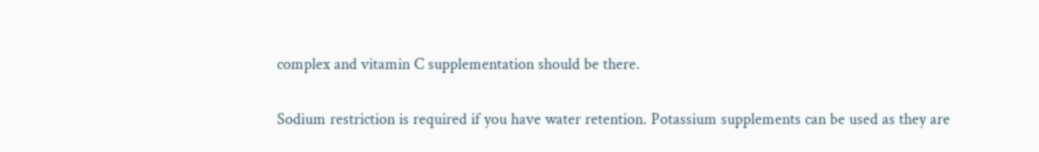complex and vitamin C supplementation should be there.

Sodium restriction is required if you have water retention. Potassium supplements can be used as they are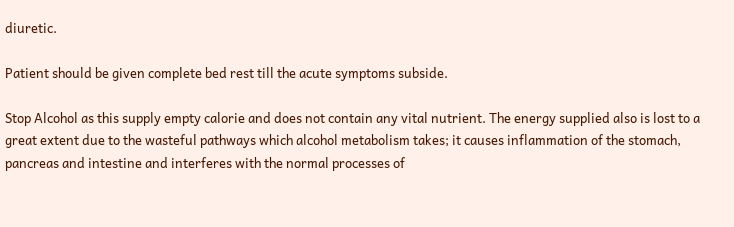diuretic.

Patient should be given complete bed rest till the acute symptoms subside.

Stop Alcohol as this supply empty calorie and does not contain any vital nutrient. The energy supplied also is lost to a great extent due to the wasteful pathways which alcohol metabolism takes; it causes inflammation of the stomach, pancreas and intestine and interferes with the normal processes of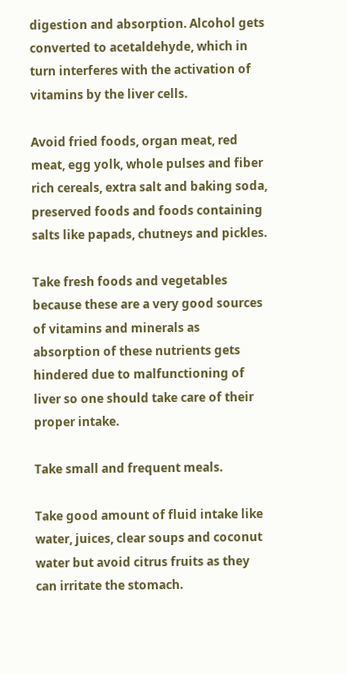digestion and absorption. Alcohol gets converted to acetaldehyde, which in turn interferes with the activation of vitamins by the liver cells.

Avoid fried foods, organ meat, red meat, egg yolk, whole pulses and fiber rich cereals, extra salt and baking soda, preserved foods and foods containing salts like papads, chutneys and pickles.

Take fresh foods and vegetables because these are a very good sources of vitamins and minerals as absorption of these nutrients gets hindered due to malfunctioning of liver so one should take care of their proper intake.

Take small and frequent meals.

Take good amount of fluid intake like water, juices, clear soups and coconut water but avoid citrus fruits as they can irritate the stomach.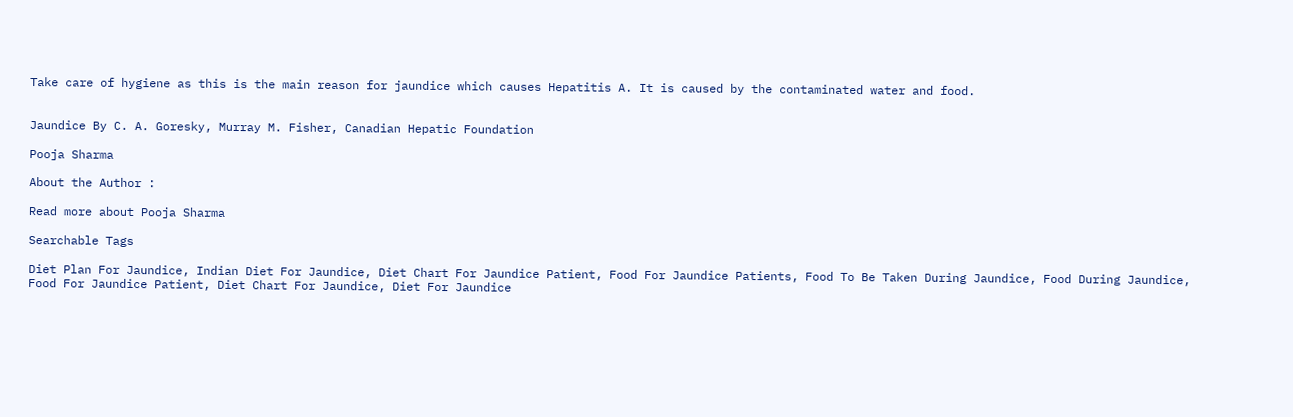Take care of hygiene as this is the main reason for jaundice which causes Hepatitis A. It is caused by the contaminated water and food.


Jaundice By C. A. Goresky, Murray M. Fisher, Canadian Hepatic Foundation

Pooja Sharma

About the Author :

Read more about Pooja Sharma

Searchable Tags

Diet Plan For Jaundice, Indian Diet For Jaundice, Diet Chart For Jaundice Patient, Food For Jaundice Patients, Food To Be Taken During Jaundice, Food During Jaundice, Food For Jaundice Patient, Diet Chart For Jaundice, Diet For Jaundice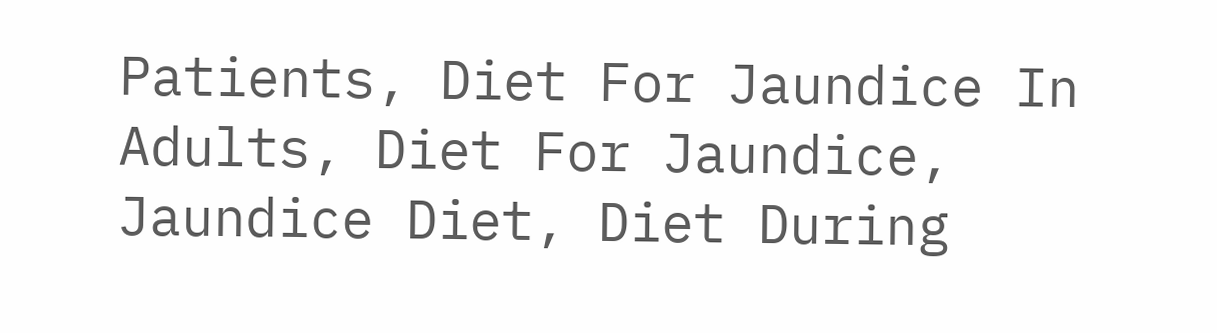Patients, Diet For Jaundice In Adults, Diet For Jaundice, Jaundice Diet, Diet During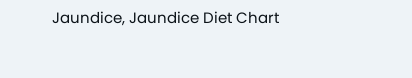Jaundice, Jaundice Diet Chart